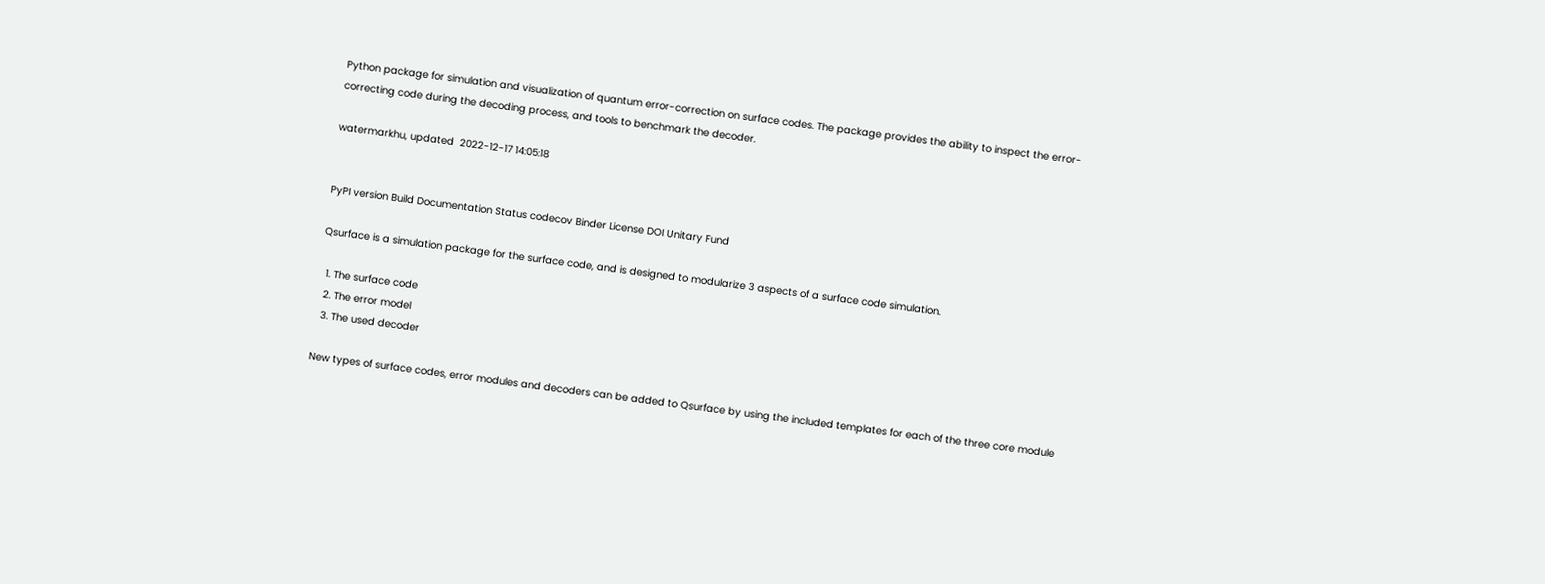Python package for simulation and visualization of quantum error-correction on surface codes. The package provides the ability to inspect the error-correcting code during the decoding process, and tools to benchmark the decoder.

watermarkhu, updated  2022-12-17 14:05:18


PyPI version Build Documentation Status codecov Binder License DOI Unitary Fund

Qsurface is a simulation package for the surface code, and is designed to modularize 3 aspects of a surface code simulation.

  1. The surface code
  2. The error model
  3. The used decoder

New types of surface codes, error modules and decoders can be added to Qsurface by using the included templates for each of the three core module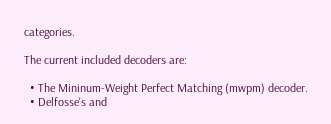categories.

The current included decoders are:

  • The Mininum-Weight Perfect Matching (mwpm) decoder.
  • Delfosse's and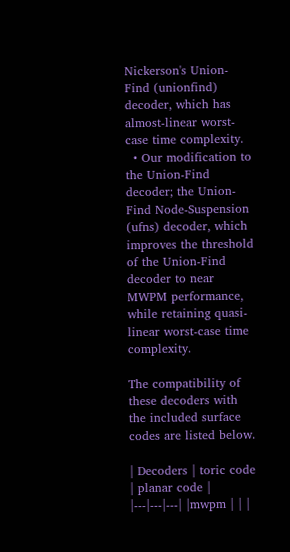Nickerson's Union-Find (unionfind) decoder, which has almost-linear worst-case time complexity.
  • Our modification to the Union-Find decoder; the Union-Find Node-Suspension (ufns) decoder, which improves the threshold of the Union-Find decoder to near MWPM performance, while retaining quasi-linear worst-case time complexity.

The compatibility of these decoders with the included surface codes are listed below.

| Decoders | toric code | planar code | |---|---|---| |mwpm | | |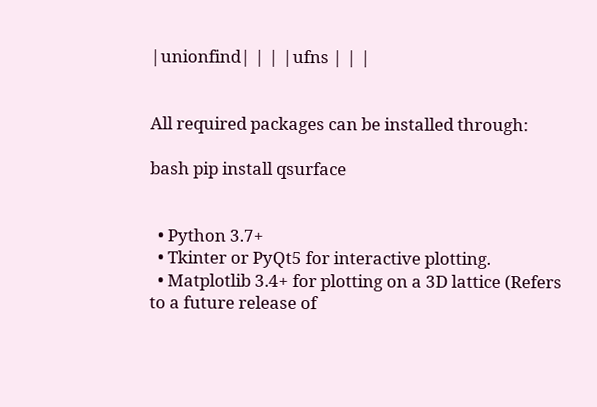|unionfind| | | |ufns | | |


All required packages can be installed through:

bash pip install qsurface


  • Python 3.7+
  • Tkinter or PyQt5 for interactive plotting.
  • Matplotlib 3.4+ for plotting on a 3D lattice (Refers to a future release of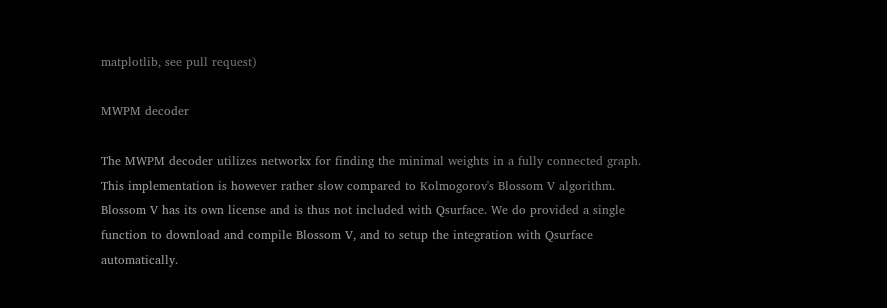matplotlib, see pull request)

MWPM decoder

The MWPM decoder utilizes networkx for finding the minimal weights in a fully connected graph. This implementation is however rather slow compared to Kolmogorov's Blossom V algorithm. Blossom V has its own license and is thus not included with Qsurface. We do provided a single function to download and compile Blossom V, and to setup the integration with Qsurface automatically.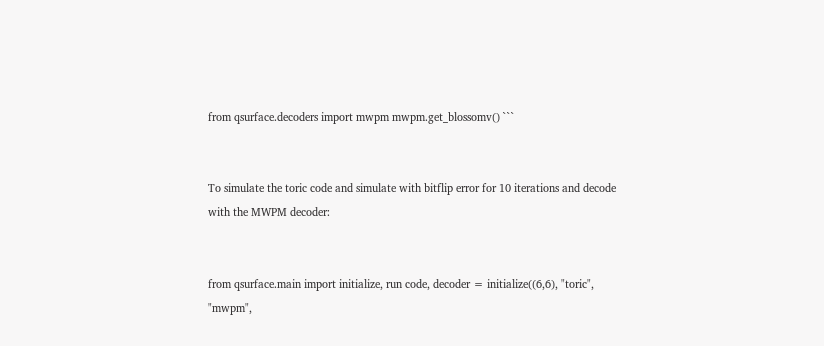from qsurface.decoders import mwpm mwpm.get_blossomv() ```


To simulate the toric code and simulate with bitflip error for 10 iterations and decode with the MWPM decoder:


from qsurface.main import initialize, run code, decoder = initialize((6,6), "toric", "mwpm",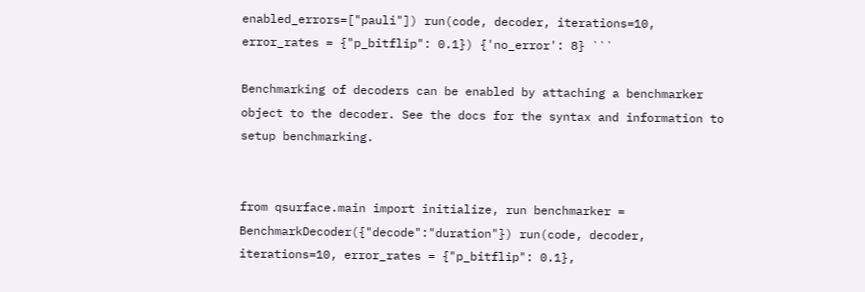enabled_errors=["pauli"]) run(code, decoder, iterations=10, error_rates = {"p_bitflip": 0.1}) {'no_error': 8} ```

Benchmarking of decoders can be enabled by attaching a benchmarker object to the decoder. See the docs for the syntax and information to setup benchmarking.


from qsurface.main import initialize, run benchmarker = BenchmarkDecoder({"decode":"duration"}) run(code, decoder, iterations=10, error_rates = {"p_bitflip": 0.1},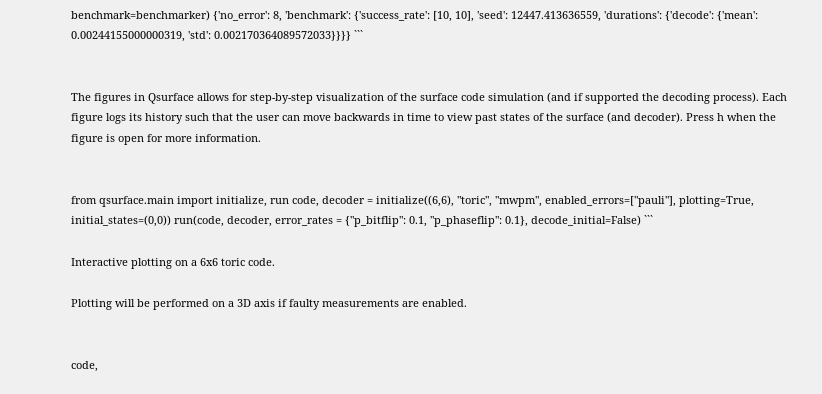benchmark=benchmarker) {'no_error': 8, 'benchmark': {'success_rate': [10, 10], 'seed': 12447.413636559, 'durations': {'decode': {'mean': 0.00244155000000319, 'std': 0.002170364089572033}}}} ```


The figures in Qsurface allows for step-by-step visualization of the surface code simulation (and if supported the decoding process). Each figure logs its history such that the user can move backwards in time to view past states of the surface (and decoder). Press h when the figure is open for more information.


from qsurface.main import initialize, run code, decoder = initialize((6,6), "toric", "mwpm", enabled_errors=["pauli"], plotting=True, initial_states=(0,0)) run(code, decoder, error_rates = {"p_bitflip": 0.1, "p_phaseflip": 0.1}, decode_initial=False) ```

Interactive plotting on a 6x6 toric code.

Plotting will be performed on a 3D axis if faulty measurements are enabled.


code,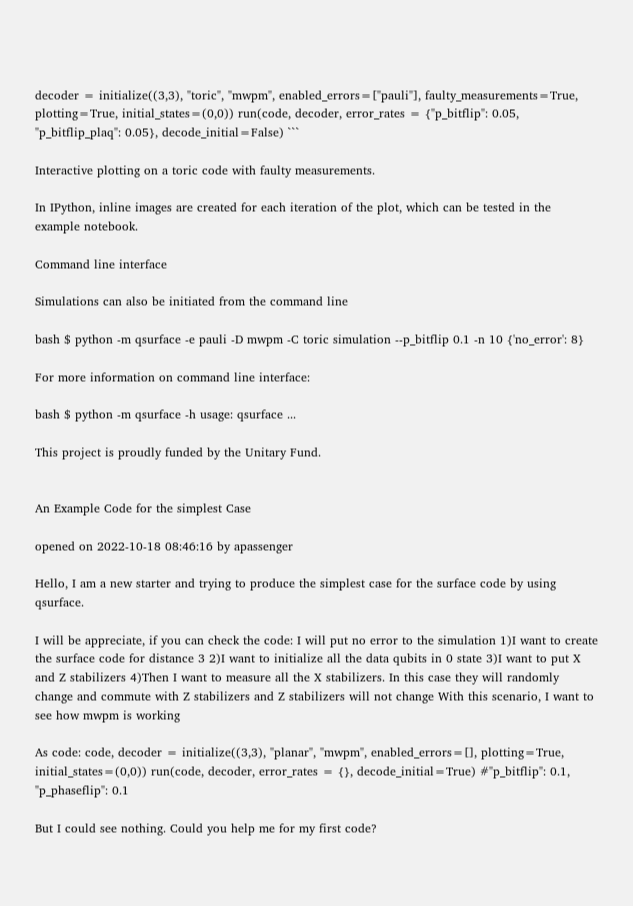decoder = initialize((3,3), "toric", "mwpm", enabled_errors=["pauli"], faulty_measurements=True, plotting=True, initial_states=(0,0)) run(code, decoder, error_rates = {"p_bitflip": 0.05, "p_bitflip_plaq": 0.05}, decode_initial=False) ```

Interactive plotting on a toric code with faulty measurements.

In IPython, inline images are created for each iteration of the plot, which can be tested in the example notebook.

Command line interface

Simulations can also be initiated from the command line

bash $ python -m qsurface -e pauli -D mwpm -C toric simulation --p_bitflip 0.1 -n 10 {'no_error': 8}

For more information on command line interface:

bash $ python -m qsurface -h usage: qsurface ...

This project is proudly funded by the Unitary Fund.


An Example Code for the simplest Case

opened on 2022-10-18 08:46:16 by apassenger

Hello, I am a new starter and trying to produce the simplest case for the surface code by using qsurface.

I will be appreciate, if you can check the code: I will put no error to the simulation 1)I want to create the surface code for distance 3 2)I want to initialize all the data qubits in 0 state 3)I want to put X and Z stabilizers 4)Then I want to measure all the X stabilizers. In this case they will randomly change and commute with Z stabilizers and Z stabilizers will not change With this scenario, I want to see how mwpm is working

As code: code, decoder = initialize((3,3), "planar", "mwpm", enabled_errors=[], plotting=True, initial_states=(0,0)) run(code, decoder, error_rates = {}, decode_initial=True) #"p_bitflip": 0.1, "p_phaseflip": 0.1

But I could see nothing. Could you help me for my first code?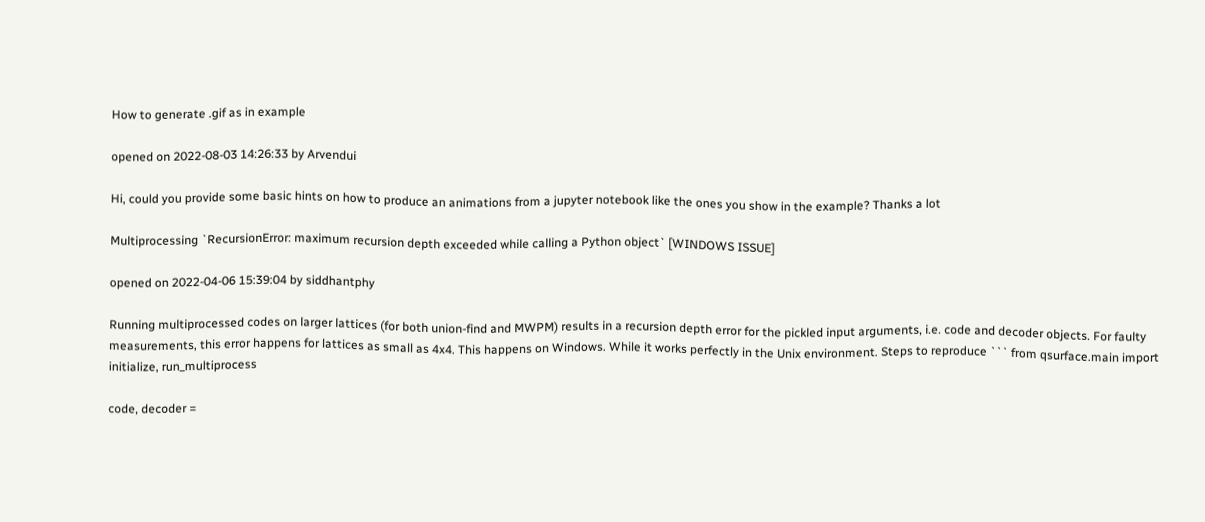How to generate .gif as in example

opened on 2022-08-03 14:26:33 by Arvendui

Hi, could you provide some basic hints on how to produce an animations from a jupyter notebook like the ones you show in the example? Thanks a lot

Multiprocessing `RecursionError: maximum recursion depth exceeded while calling a Python object` [WINDOWS ISSUE]

opened on 2022-04-06 15:39:04 by siddhantphy

Running multiprocessed codes on larger lattices (for both union-find and MWPM) results in a recursion depth error for the pickled input arguments, i.e. code and decoder objects. For faulty measurements, this error happens for lattices as small as 4x4. This happens on Windows. While it works perfectly in the Unix environment. Steps to reproduce ``` from qsurface.main import initialize, run_multiprocess

code, decoder =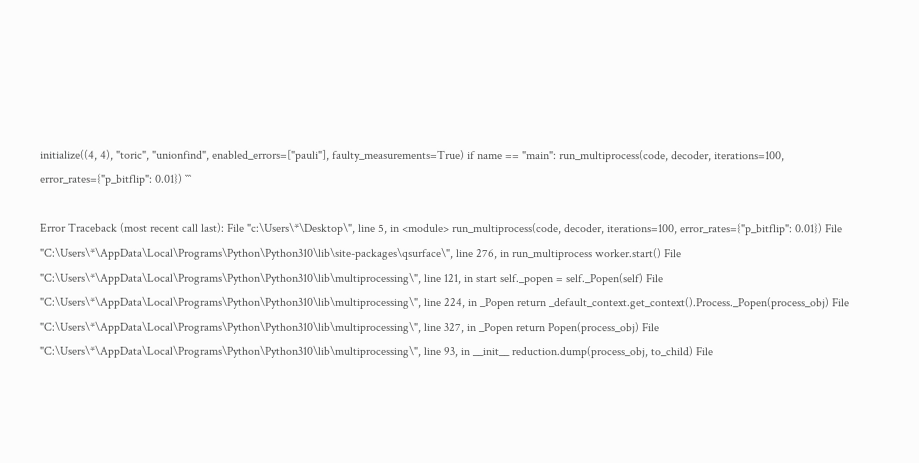initialize((4, 4), "toric", "unionfind", enabled_errors=["pauli"], faulty_measurements=True) if name == "main": run_multiprocess(code, decoder, iterations=100, error_rates={"p_bitflip": 0.01}) ```

Error Traceback (most recent call last): File "c:\Users\*\Desktop\", line 5, in <module> run_multiprocess(code, decoder, iterations=100, error_rates={"p_bitflip": 0.01}) File "C:\Users\*\AppData\Local\Programs\Python\Python310\lib\site-packages\qsurface\", line 276, in run_multiprocess worker.start() File "C:\Users\*\AppData\Local\Programs\Python\Python310\lib\multiprocessing\", line 121, in start self._popen = self._Popen(self) File "C:\Users\*\AppData\Local\Programs\Python\Python310\lib\multiprocessing\", line 224, in _Popen return _default_context.get_context().Process._Popen(process_obj) File "C:\Users\*\AppData\Local\Programs\Python\Python310\lib\multiprocessing\", line 327, in _Popen return Popen(process_obj) File "C:\Users\*\AppData\Local\Programs\Python\Python310\lib\multiprocessing\", line 93, in __init__ reduction.dump(process_obj, to_child) File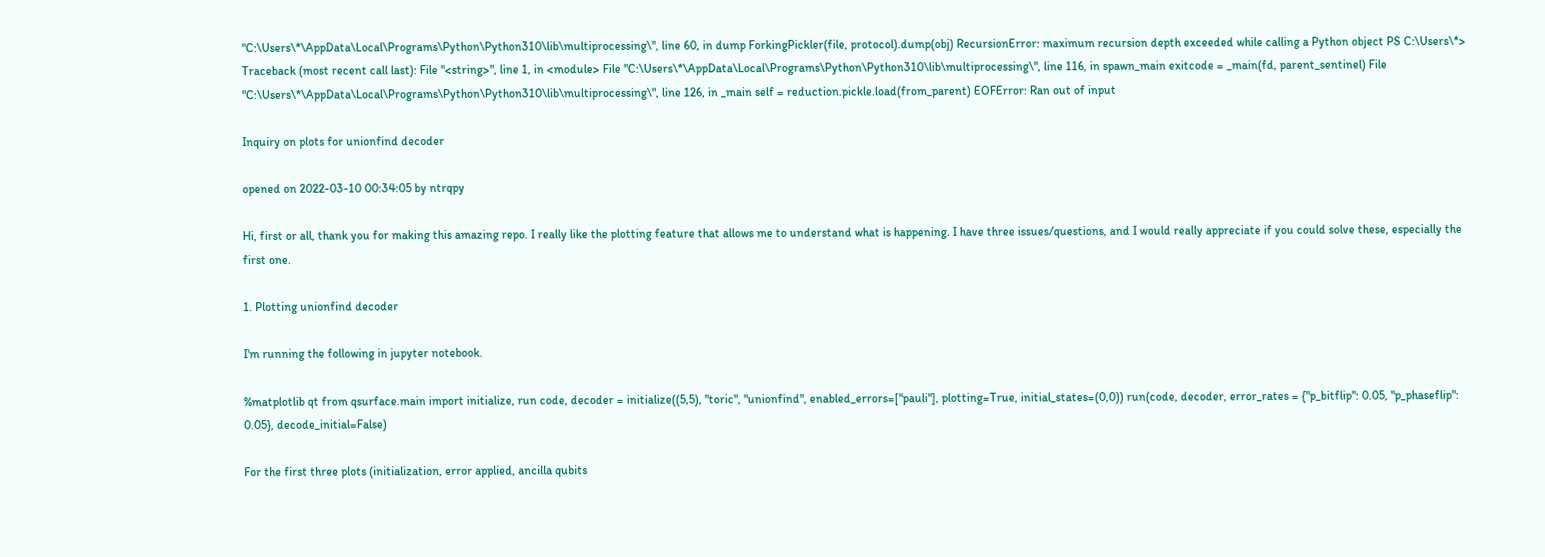"C:\Users\*\AppData\Local\Programs\Python\Python310\lib\multiprocessing\", line 60, in dump ForkingPickler(file, protocol).dump(obj) RecursionError: maximum recursion depth exceeded while calling a Python object PS C:\Users\*> Traceback (most recent call last): File "<string>", line 1, in <module> File "C:\Users\*\AppData\Local\Programs\Python\Python310\lib\multiprocessing\", line 116, in spawn_main exitcode = _main(fd, parent_sentinel) File "C:\Users\*\AppData\Local\Programs\Python\Python310\lib\multiprocessing\", line 126, in _main self = reduction.pickle.load(from_parent) EOFError: Ran out of input

Inquiry on plots for unionfind decoder

opened on 2022-03-10 00:34:05 by ntrqpy

Hi, first or all, thank you for making this amazing repo. I really like the plotting feature that allows me to understand what is happening. I have three issues/questions, and I would really appreciate if you could solve these, especially the first one.

1. Plotting unionfind decoder

I'm running the following in jupyter notebook.

%matplotlib qt from qsurface.main import initialize, run code, decoder = initialize((5,5), "toric", "unionfind", enabled_errors=["pauli"], plotting=True, initial_states=(0,0)) run(code, decoder, error_rates = {"p_bitflip": 0.05, "p_phaseflip": 0.05}, decode_initial=False)

For the first three plots (initialization, error applied, ancilla qubits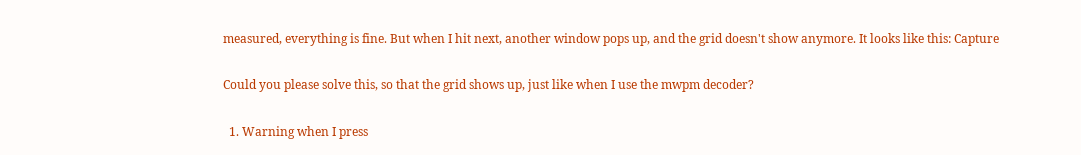measured, everything is fine. But when I hit next, another window pops up, and the grid doesn't show anymore. It looks like this: Capture

Could you please solve this, so that the grid shows up, just like when I use the mwpm decoder?

  1. Warning when I press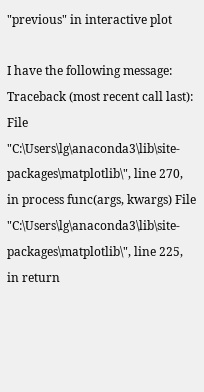"previous" in interactive plot

I have the following message: Traceback (most recent call last): File "C:\Users\lg\anaconda3\lib\site-packages\matplotlib\", line 270, in process func(args, kwargs) File "C:\Users\lg\anaconda3\lib\site-packages\matplotlib\", line 225, in return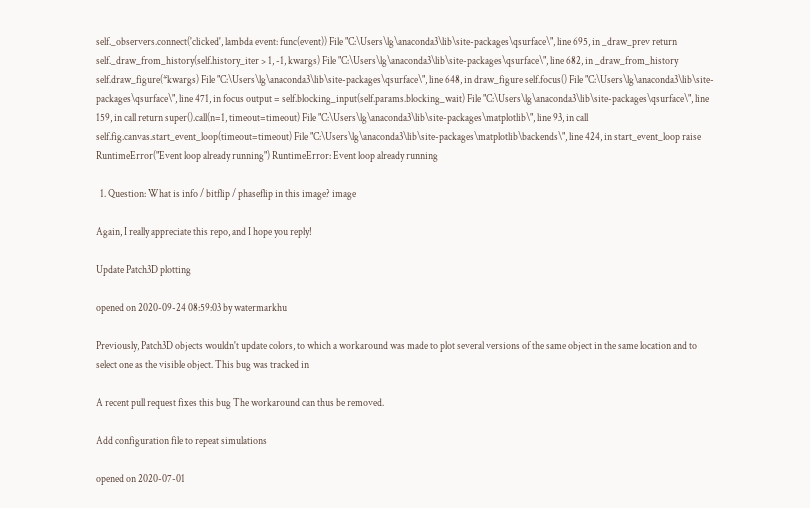self._observers.connect('clicked', lambda event: func(event)) File "C:\Users\lg\anaconda3\lib\site-packages\qsurface\", line 695, in _draw_prev return self._draw_from_history(self.history_iter > 1, -1, kwargs) File "C:\Users\lg\anaconda3\lib\site-packages\qsurface\", line 682, in _draw_from_history self.draw_figure(*kwargs) File "C:\Users\lg\anaconda3\lib\site-packages\qsurface\", line 648, in draw_figure self.focus() File "C:\Users\lg\anaconda3\lib\site-packages\qsurface\", line 471, in focus output = self.blocking_input(self.params.blocking_wait) File "C:\Users\lg\anaconda3\lib\site-packages\qsurface\", line 159, in call return super().call(n=1, timeout=timeout) File "C:\Users\lg\anaconda3\lib\site-packages\matplotlib\", line 93, in call self.fig.canvas.start_event_loop(timeout=timeout) File "C:\Users\lg\anaconda3\lib\site-packages\matplotlib\backends\", line 424, in start_event_loop raise RuntimeError("Event loop already running") RuntimeError: Event loop already running

  1. Question: What is info / bitflip / phaseflip in this image? image

Again, I really appreciate this repo, and I hope you reply!

Update Patch3D plotting

opened on 2020-09-24 08:59:03 by watermarkhu

Previously, Patch3D objects wouldn't update colors, to which a workaround was made to plot several versions of the same object in the same location and to select one as the visible object. This bug was tracked in

A recent pull request fixes this bug The workaround can thus be removed.

Add configuration file to repeat simulations

opened on 2020-07-01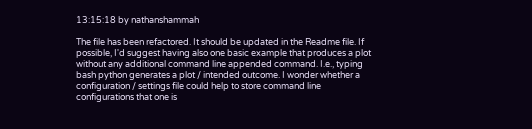13:15:18 by nathanshammah

The file has been refactored. It should be updated in the Readme file. If possible, I'd suggest having also one basic example that produces a plot without any additional command line appended command. I.e., typing bash python generates a plot / intended outcome. I wonder whether a configuration / settings file could help to store command line configurations that one is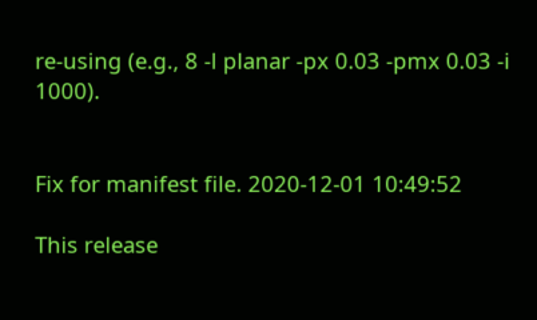re-using (e.g., 8 -l planar -px 0.03 -pmx 0.03 -i 1000).


Fix for manifest file. 2020-12-01 10:49:52

This release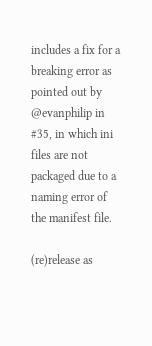includes a fix for a breaking error as pointed out by @evanphilip in #35, in which ini files are not packaged due to a naming error of the manifest file.

(re)release as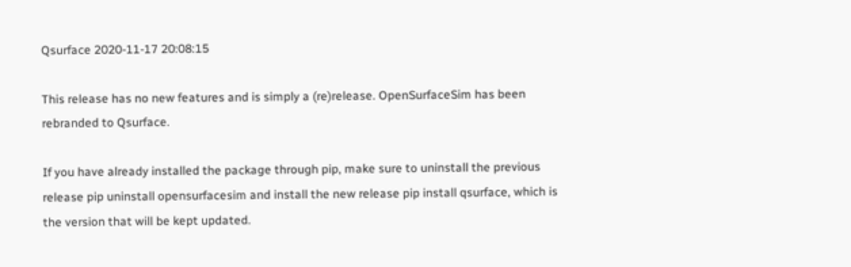Qsurface 2020-11-17 20:08:15

This release has no new features and is simply a (re)release. OpenSurfaceSim has been rebranded to Qsurface.

If you have already installed the package through pip, make sure to uninstall the previous release pip uninstall opensurfacesim and install the new release pip install qsurface, which is the version that will be kept updated.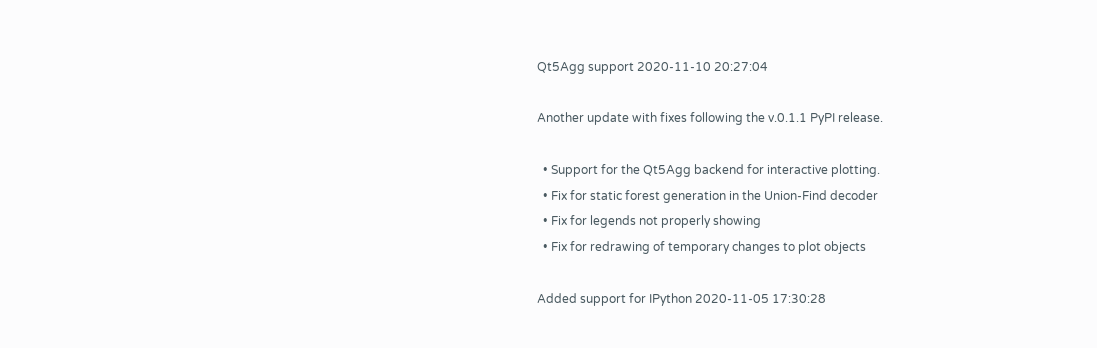Qt5Agg support 2020-11-10 20:27:04

Another update with fixes following the v.0.1.1 PyPI release.

  • Support for the Qt5Agg backend for interactive plotting.
  • Fix for static forest generation in the Union-Find decoder
  • Fix for legends not properly showing
  • Fix for redrawing of temporary changes to plot objects

Added support for IPython 2020-11-05 17:30:28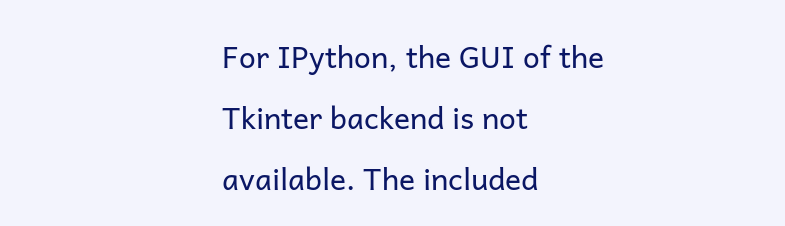For IPython, the GUI of the Tkinter backend is not available. The included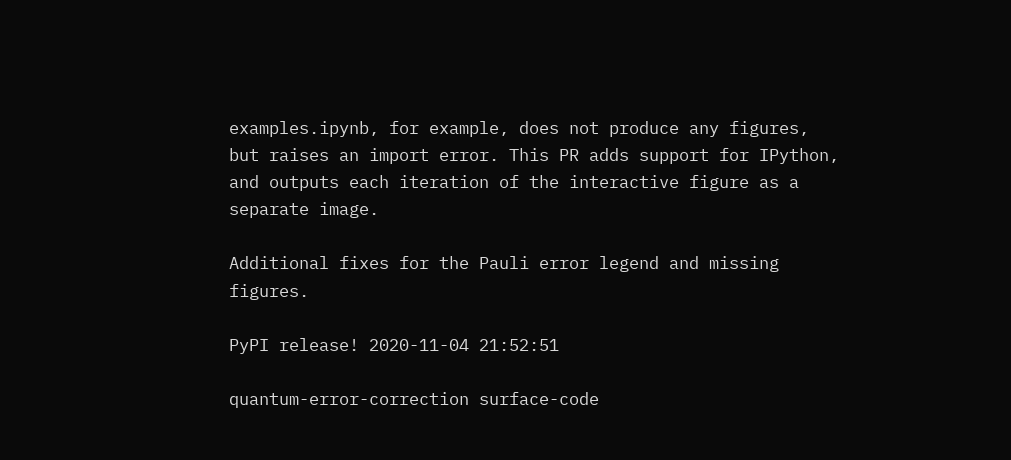examples.ipynb, for example, does not produce any figures, but raises an import error. This PR adds support for IPython, and outputs each iteration of the interactive figure as a separate image.

Additional fixes for the Pauli error legend and missing figures.

PyPI release! 2020-11-04 21:52:51

quantum-error-correction surface-code